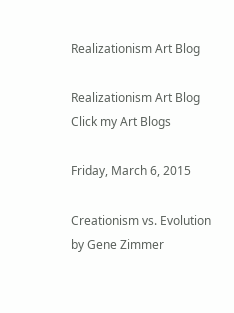Realizationism Art Blog

Realizationism Art Blog
Click my Art Blogs

Friday, March 6, 2015

Creationism vs. Evolution by Gene Zimmer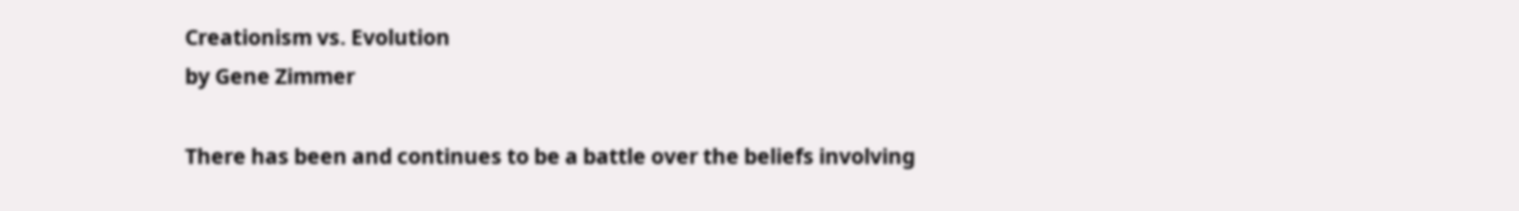Creationism vs. Evolution
by Gene Zimmer

There has been and continues to be a battle over the beliefs involving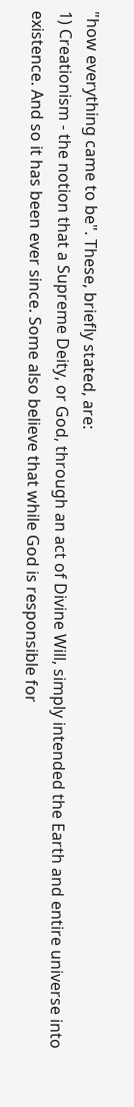"how everything came to be". These, briefly stated, are:
1) Creationism - the notion that a Supreme Deity, or God, through an act of Divine Will, simply intended the Earth and entire universe into existence. And so it has been ever since. Some also believe that while God is responsible for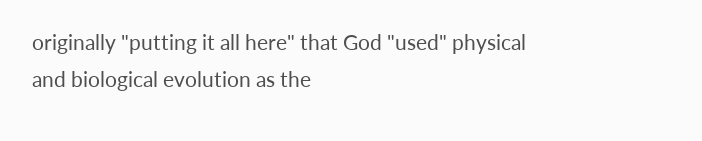originally "putting it all here" that God "used" physical and biological evolution as the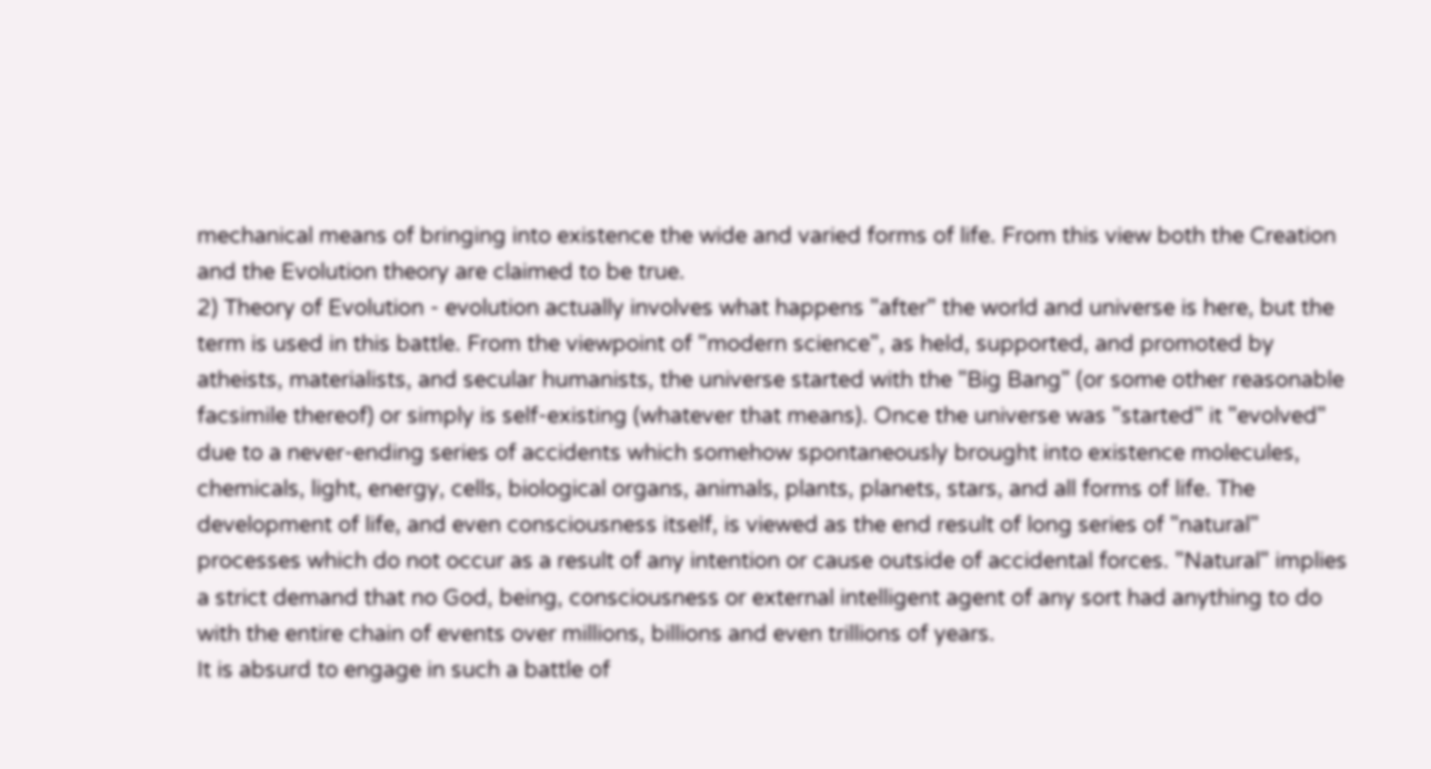mechanical means of bringing into existence the wide and varied forms of life. From this view both the Creation and the Evolution theory are claimed to be true.
2) Theory of Evolution - evolution actually involves what happens "after" the world and universe is here, but the term is used in this battle. From the viewpoint of "modern science", as held, supported, and promoted by atheists, materialists, and secular humanists, the universe started with the "Big Bang" (or some other reasonable facsimile thereof) or simply is self-existing (whatever that means). Once the universe was "started" it "evolved" due to a never-ending series of accidents which somehow spontaneously brought into existence molecules, chemicals, light, energy, cells, biological organs, animals, plants, planets, stars, and all forms of life. The development of life, and even consciousness itself, is viewed as the end result of long series of "natural" processes which do not occur as a result of any intention or cause outside of accidental forces. "Natural" implies a strict demand that no God, being, consciousness or external intelligent agent of any sort had anything to do with the entire chain of events over millions, billions and even trillions of years.
It is absurd to engage in such a battle of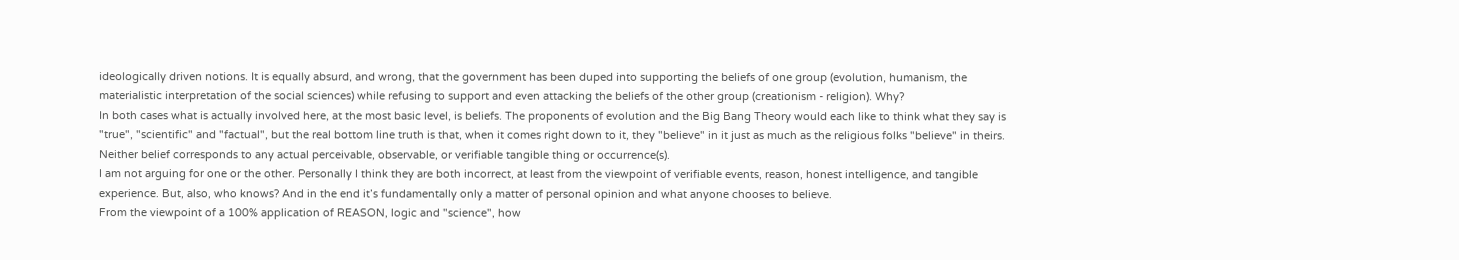ideologically driven notions. It is equally absurd, and wrong, that the government has been duped into supporting the beliefs of one group (evolution, humanism, the materialistic interpretation of the social sciences) while refusing to support and even attacking the beliefs of the other group (creationism - religion). Why?
In both cases what is actually involved here, at the most basic level, is beliefs. The proponents of evolution and the Big Bang Theory would each like to think what they say is "true", "scientific" and "factual", but the real bottom line truth is that, when it comes right down to it, they "believe" in it just as much as the religious folks "believe" in theirs. Neither belief corresponds to any actual perceivable, observable, or verifiable tangible thing or occurrence(s).
I am not arguing for one or the other. Personally I think they are both incorrect, at least from the viewpoint of verifiable events, reason, honest intelligence, and tangible experience. But, also, who knows? And in the end it’s fundamentally only a matter of personal opinion and what anyone chooses to believe.
From the viewpoint of a 100% application of REASON, logic and "science", how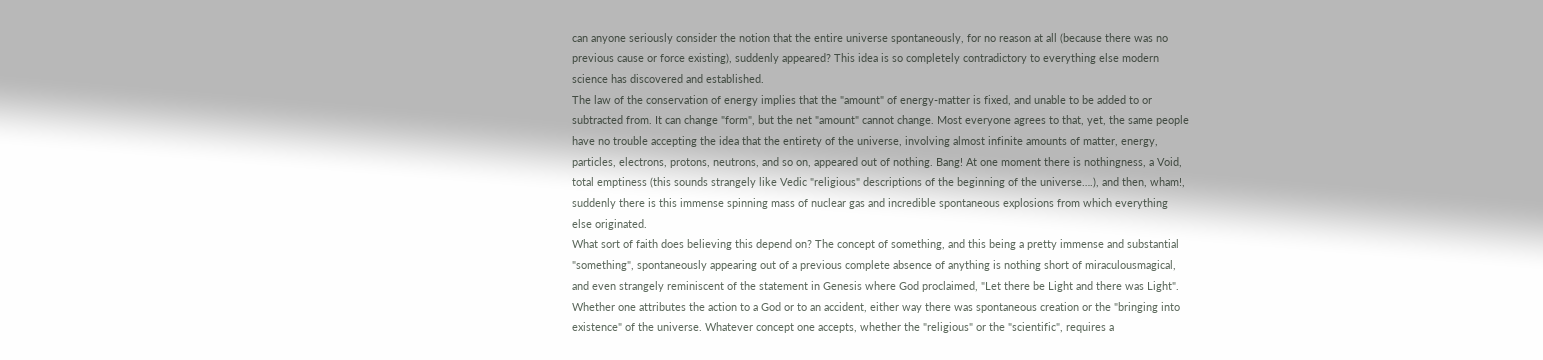can anyone seriously consider the notion that the entire universe spontaneously, for no reason at all (because there was no previous cause or force existing), suddenly appeared? This idea is so completely contradictory to everything else modern science has discovered and established.
The law of the conservation of energy implies that the "amount" of energy-matter is fixed, and unable to be added to or subtracted from. It can change "form", but the net "amount" cannot change. Most everyone agrees to that, yet, the same people have no trouble accepting the idea that the entirety of the universe, involving almost infinite amounts of matter, energy, particles, electrons, protons, neutrons, and so on, appeared out of nothing. Bang! At one moment there is nothingness, a Void, total emptiness (this sounds strangely like Vedic "religious" descriptions of the beginning of the universe….), and then, wham!, suddenly there is this immense spinning mass of nuclear gas and incredible spontaneous explosions from which everything else originated.
What sort of faith does believing this depend on? The concept of something, and this being a pretty immense and substantial "something", spontaneously appearing out of a previous complete absence of anything is nothing short of miraculousmagical, and even strangely reminiscent of the statement in Genesis where God proclaimed, "Let there be Light and there was Light". Whether one attributes the action to a God or to an accident, either way there was spontaneous creation or the "bringing into existence" of the universe. Whatever concept one accepts, whether the "religious" or the "scientific", requires a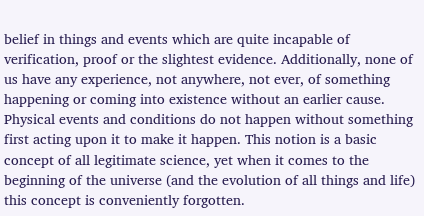belief in things and events which are quite incapable of verification, proof or the slightest evidence. Additionally, none of us have any experience, not anywhere, not ever, of something happening or coming into existence without an earlier cause. Physical events and conditions do not happen without something first acting upon it to make it happen. This notion is a basic concept of all legitimate science, yet when it comes to the beginning of the universe (and the evolution of all things and life) this concept is conveniently forgotten.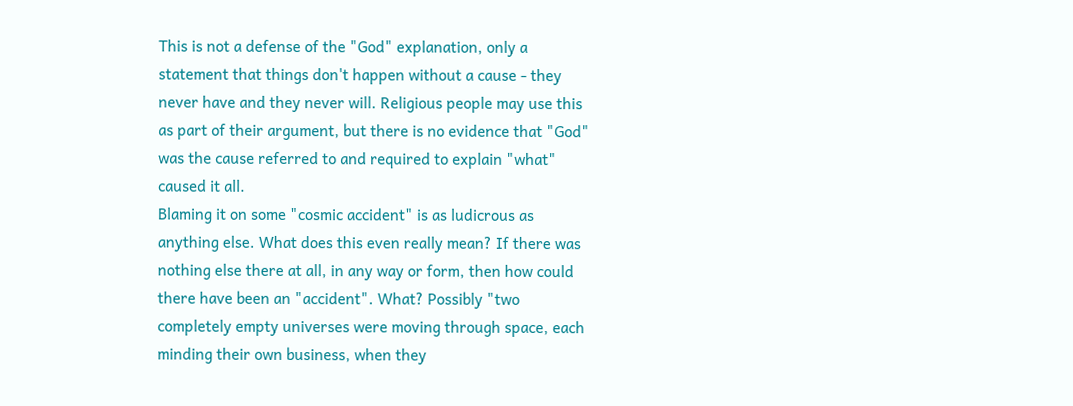This is not a defense of the "God" explanation, only a statement that things don't happen without a cause - they never have and they never will. Religious people may use this as part of their argument, but there is no evidence that "God" was the cause referred to and required to explain "what" caused it all.
Blaming it on some "cosmic accident" is as ludicrous as anything else. What does this even really mean? If there was nothing else there at all, in any way or form, then how could there have been an "accident". What? Possibly "two completely empty universes were moving through space, each minding their own business, when they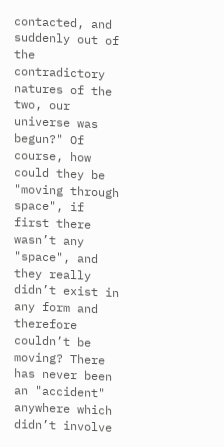contacted, and suddenly out of the contradictory natures of the two, our universe was begun?" Of course, how could they be "moving through space", if first there wasn’t any "space", and they really didn’t exist in any form and therefore couldn’t be moving? There has never been an "accident" anywhere which didn’t involve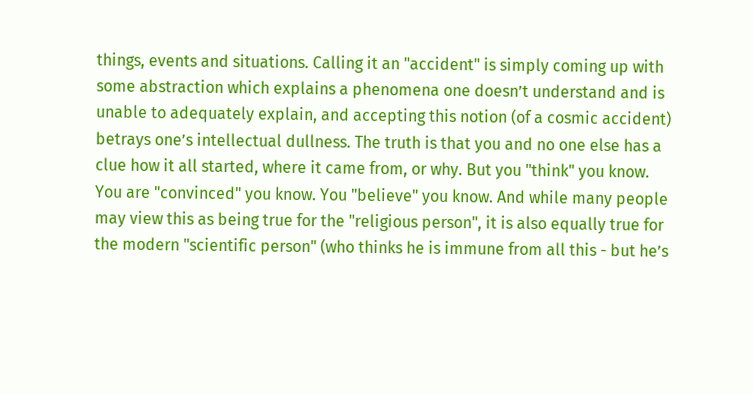things, events and situations. Calling it an "accident" is simply coming up with some abstraction which explains a phenomena one doesn’t understand and is unable to adequately explain, and accepting this notion (of a cosmic accident) betrays one’s intellectual dullness. The truth is that you and no one else has a clue how it all started, where it came from, or why. But you "think" you know. You are "convinced" you know. You "believe" you know. And while many people may view this as being true for the "religious person", it is also equally true for the modern "scientific person" (who thinks he is immune from all this - but he’s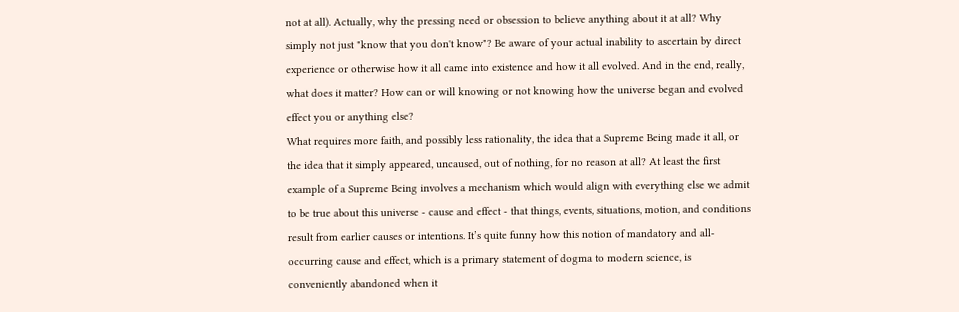not at all). Actually, why the pressing need or obsession to believe anything about it at all? Why simply not just "know that you don't know"? Be aware of your actual inability to ascertain by direct experience or otherwise how it all came into existence and how it all evolved. And in the end, really, what does it matter? How can or will knowing or not knowing how the universe began and evolved effect you or anything else?
What requires more faith, and possibly less rationality, the idea that a Supreme Being made it all, or the idea that it simply appeared, uncaused, out of nothing, for no reason at all? At least the first example of a Supreme Being involves a mechanism which would align with everything else we admit to be true about this universe - cause and effect - that things, events, situations, motion, and conditions result from earlier causes or intentions. It’s quite funny how this notion of mandatory and all-occurring cause and effect, which is a primary statement of dogma to modern science, is conveniently abandoned when it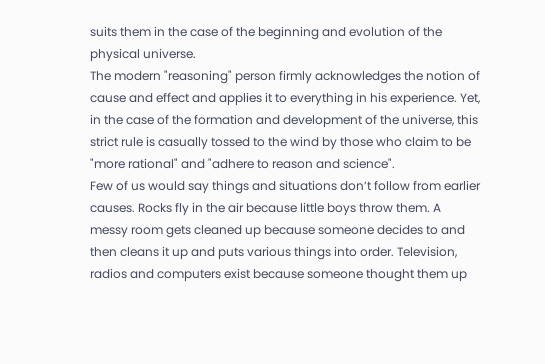suits them in the case of the beginning and evolution of the physical universe.
The modern "reasoning" person firmly acknowledges the notion of cause and effect and applies it to everything in his experience. Yet, in the case of the formation and development of the universe, this strict rule is casually tossed to the wind by those who claim to be "more rational" and "adhere to reason and science".
Few of us would say things and situations don’t follow from earlier causes. Rocks fly in the air because little boys throw them. A messy room gets cleaned up because someone decides to and then cleans it up and puts various things into order. Television, radios and computers exist because someone thought them up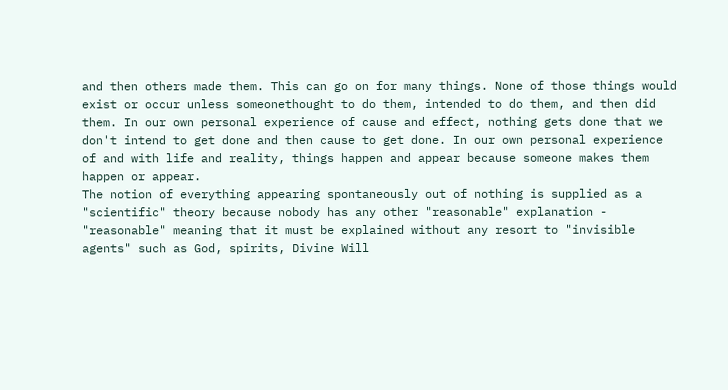and then others made them. This can go on for many things. None of those things would exist or occur unless someonethought to do them, intended to do them, and then did them. In our own personal experience of cause and effect, nothing gets done that we don't intend to get done and then cause to get done. In our own personal experience of and with life and reality, things happen and appear because someone makes them happen or appear.
The notion of everything appearing spontaneously out of nothing is supplied as a "scientific" theory because nobody has any other "reasonable" explanation - "reasonable" meaning that it must be explained without any resort to "invisible agents" such as God, spirits, Divine Will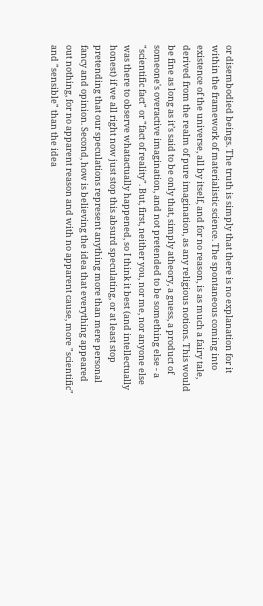or disembodied beings. The truth is simply that there is no explanation for it within the framework of materialistic science. The spontaneous coming into existence of the universe, all by itself, and for no reason, is as much a fairy tale, derived from the realm of pure imagination, as any religious notions. This would be fine as long as it’s said to be only that, simply atheory, a guess, a product of someone's overactive imagination, and not pretended to be something else - a "scientific fact" or "fact of reality". But, first, neither you, nor me, nor anyone else was there to observe whatactually happened, so I think it best (and intellectually honest) if we all right now just stop this absurd speculating, or at least stop pretending that our speculations represent anything more than mere personal fancy and opinion. Second, how is believing the idea that everything appeared out nothing, for no apparent reason and with no apparent cause, more "scientific" and "sensible" than the idea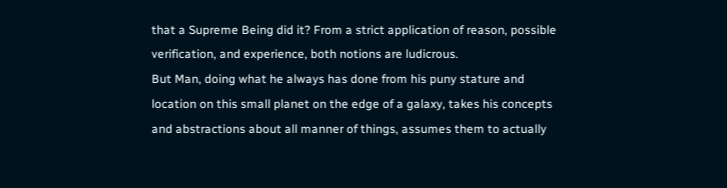that a Supreme Being did it? From a strict application of reason, possible verification, and experience, both notions are ludicrous.
But Man, doing what he always has done from his puny stature and location on this small planet on the edge of a galaxy, takes his concepts and abstractions about all manner of things, assumes them to actually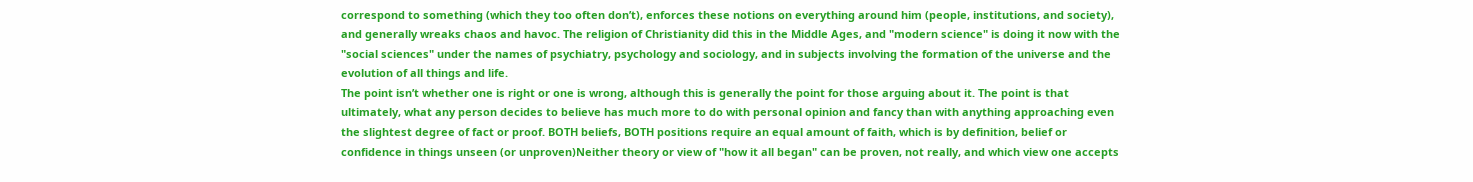correspond to something (which they too often don’t), enforces these notions on everything around him (people, institutions, and society), and generally wreaks chaos and havoc. The religion of Christianity did this in the Middle Ages, and "modern science" is doing it now with the "social sciences" under the names of psychiatry, psychology and sociology, and in subjects involving the formation of the universe and the evolution of all things and life.
The point isn’t whether one is right or one is wrong, although this is generally the point for those arguing about it. The point is that ultimately, what any person decides to believe has much more to do with personal opinion and fancy than with anything approaching even the slightest degree of fact or proof. BOTH beliefs, BOTH positions require an equal amount of faith, which is by definition, belief or confidence in things unseen (or unproven)Neither theory or view of "how it all began" can be proven, not really, and which view one accepts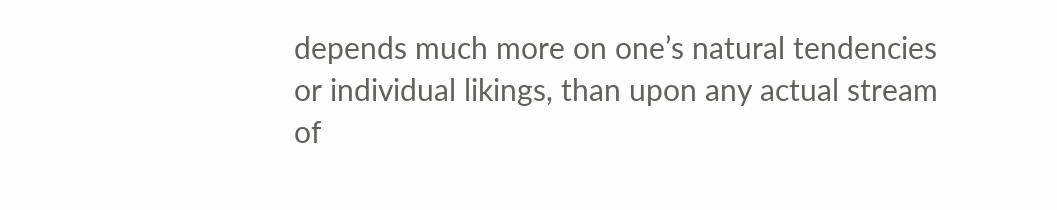depends much more on one’s natural tendencies or individual likings, than upon any actual stream of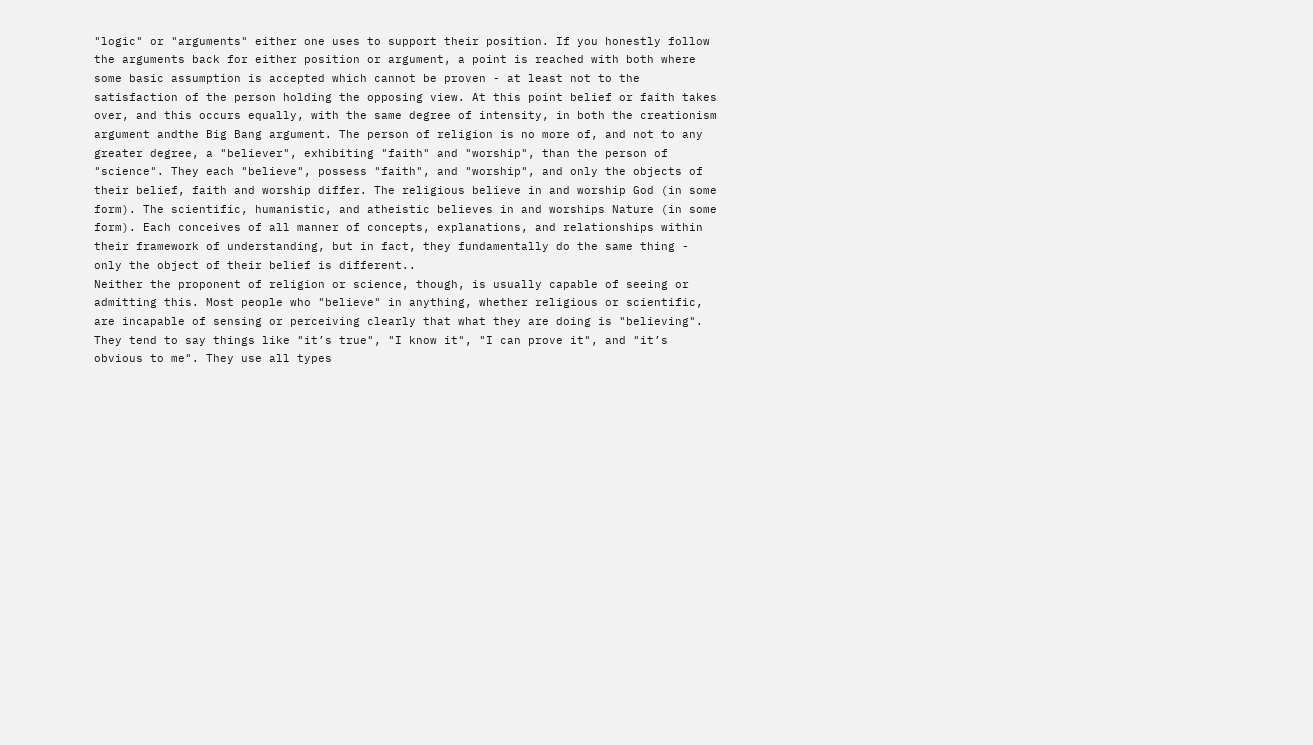"logic" or "arguments" either one uses to support their position. If you honestly follow the arguments back for either position or argument, a point is reached with both where some basic assumption is accepted which cannot be proven - at least not to the satisfaction of the person holding the opposing view. At this point belief or faith takes over, and this occurs equally, with the same degree of intensity, in both the creationism argument andthe Big Bang argument. The person of religion is no more of, and not to any greater degree, a "believer", exhibiting "faith" and "worship", than the person of "science". They each "believe", possess "faith", and "worship", and only the objects of their belief, faith and worship differ. The religious believe in and worship God (in some form). The scientific, humanistic, and atheistic believes in and worships Nature (in some form). Each conceives of all manner of concepts, explanations, and relationships within their framework of understanding, but in fact, they fundamentally do the same thing - only the object of their belief is different..
Neither the proponent of religion or science, though, is usually capable of seeing or admitting this. Most people who "believe" in anything, whether religious or scientific, are incapable of sensing or perceiving clearly that what they are doing is "believing". They tend to say things like "it’s true", "I know it", "I can prove it", and "it’s obvious to me". They use all types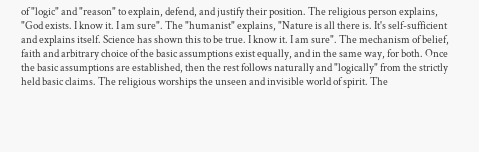of "logic" and "reason" to explain, defend, and justify their position. The religious person explains, "God exists. I know it. I am sure". The "humanist" explains, "Nature is all there is. It's self-sufficient and explains itself. Science has shown this to be true. I know it. I am sure". The mechanism of belief, faith and arbitrary choice of the basic assumptions exist equally, and in the same way, for both. Once the basic assumptions are established, then the rest follows naturally and "logically" from the strictly held basic claims. The religious worships the unseen and invisible world of spirit. The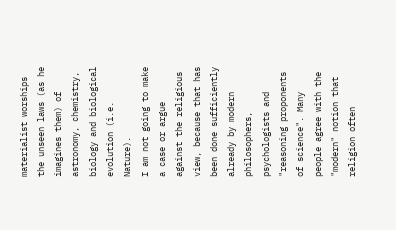materialist worships the unseen laws (as he imagines them) of astronomy, chemistry, biology and biological evolution (i.e. Nature).
I am not going to make a case or argue against the religious view, because that has been done sufficiently already by modern philosophers, psychologists and "reasoning proponents of science". Many people agree with the "modern" notion that religion often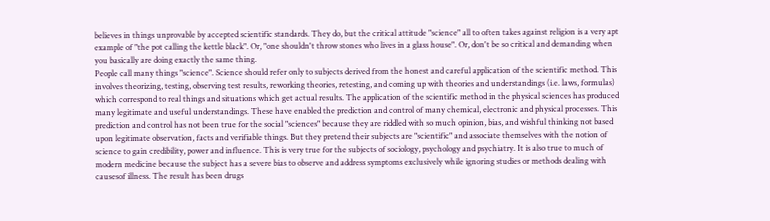believes in things unprovable by accepted scientific standards. They do, but the critical attitude "science" all to often takes against religion is a very apt example of "the pot calling the kettle black". Or, "one shouldn't throw stones who lives in a glass house". Or, don't be so critical and demanding when you basically are doing exactly the same thing.
People call many things "science". Science should refer only to subjects derived from the honest and careful application of the scientific method. This involves theorizing, testing, observing test results, reworking theories, retesting, and coming up with theories and understandings (i.e. laws, formulas) which correspond to real things and situations which get actual results. The application of the scientific method in the physical sciences has produced many legitimate and useful understandings. These have enabled the prediction and control of many chemical, electronic and physical processes. This prediction and control has not been true for the social "sciences" because they are riddled with so much opinion, bias, and wishful thinking not based upon legitimate observation, facts and verifiable things. But they pretend their subjects are "scientific" and associate themselves with the notion of science to gain credibility, power and influence. This is very true for the subjects of sociology, psychology and psychiatry. It is also true to much of modern medicine because the subject has a severe bias to observe and address symptoms exclusively while ignoring studies or methods dealing with causesof illness. The result has been drugs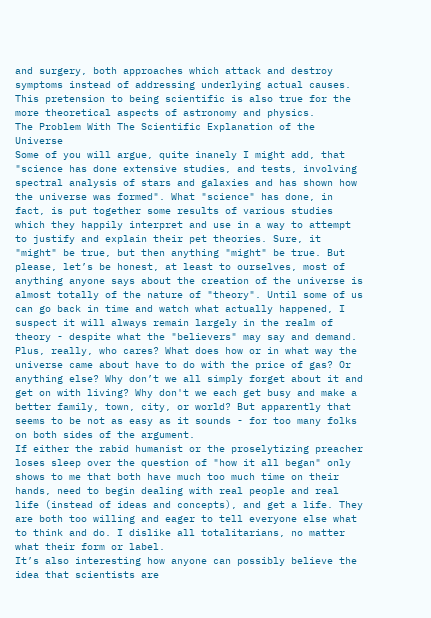and surgery, both approaches which attack and destroy symptoms instead of addressing underlying actual causes. This pretension to being scientific is also true for the more theoretical aspects of astronomy and physics.
The Problem With The Scientific Explanation of the Universe
Some of you will argue, quite inanely I might add, that "science has done extensive studies, and tests, involving spectral analysis of stars and galaxies and has shown how the universe was formed". What "science" has done, in fact, is put together some results of various studies which they happily interpret and use in a way to attempt to justify and explain their pet theories. Sure, it "might" be true, but then anything "might" be true. But please, let’s be honest, at least to ourselves, most of anything anyone says about the creation of the universe is almost totally of the nature of "theory". Until some of us can go back in time and watch what actually happened, I suspect it will always remain largely in the realm of theory - despite what the "believers" may say and demand. Plus, really, who cares? What does how or in what way the universe came about have to do with the price of gas? Or anything else? Why don’t we all simply forget about it and get on with living? Why don't we each get busy and make a better family, town, city, or world? But apparently that seems to be not as easy as it sounds - for too many folks on both sides of the argument.
If either the rabid humanist or the proselytizing preacher loses sleep over the question of "how it all began" only shows to me that both have much too much time on their hands, need to begin dealing with real people and real life (instead of ideas and concepts), and get a life. They are both too willing and eager to tell everyone else what to think and do. I dislike all totalitarians, no matter what their form or label.
It’s also interesting how anyone can possibly believe the idea that scientists are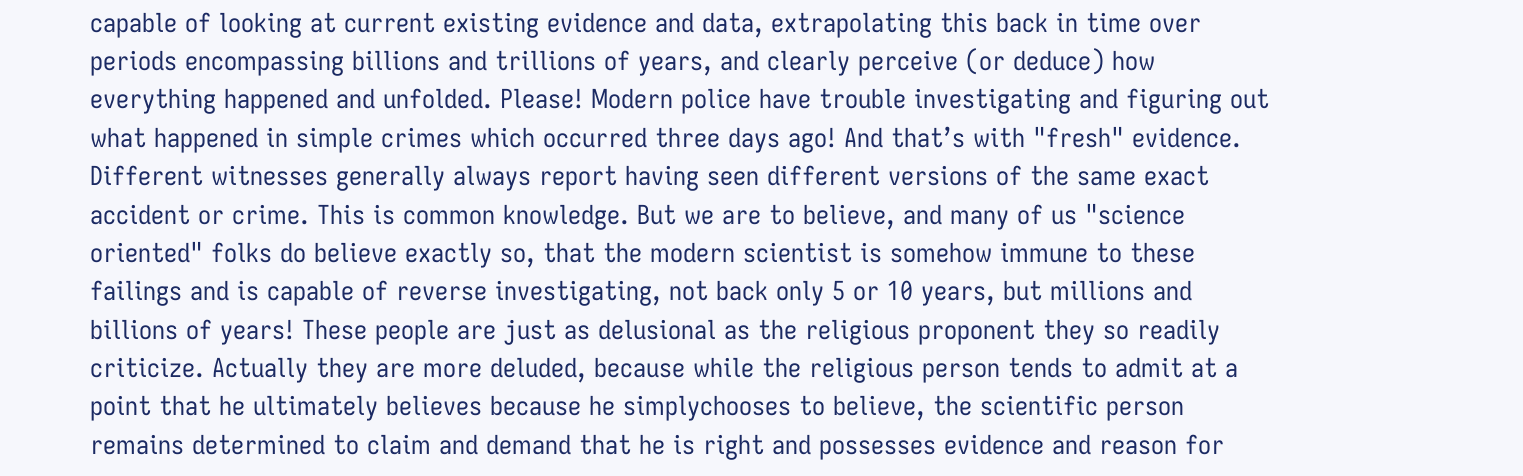capable of looking at current existing evidence and data, extrapolating this back in time over periods encompassing billions and trillions of years, and clearly perceive (or deduce) how everything happened and unfolded. Please! Modern police have trouble investigating and figuring out what happened in simple crimes which occurred three days ago! And that’s with "fresh" evidence. Different witnesses generally always report having seen different versions of the same exact accident or crime. This is common knowledge. But we are to believe, and many of us "science oriented" folks do believe exactly so, that the modern scientist is somehow immune to these failings and is capable of reverse investigating, not back only 5 or 10 years, but millions and billions of years! These people are just as delusional as the religious proponent they so readily criticize. Actually they are more deluded, because while the religious person tends to admit at a point that he ultimately believes because he simplychooses to believe, the scientific person remains determined to claim and demand that he is right and possesses evidence and reason for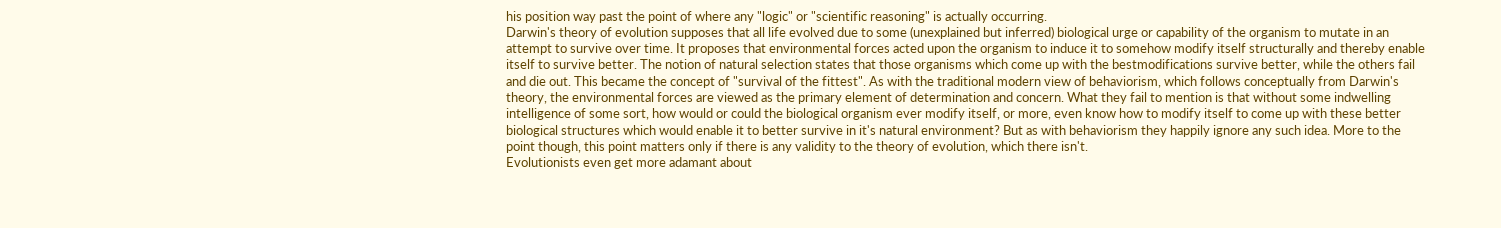his position way past the point of where any "logic" or "scientific reasoning" is actually occurring.
Darwin's theory of evolution supposes that all life evolved due to some (unexplained but inferred) biological urge or capability of the organism to mutate in an attempt to survive over time. It proposes that environmental forces acted upon the organism to induce it to somehow modify itself structurally and thereby enable itself to survive better. The notion of natural selection states that those organisms which come up with the bestmodifications survive better, while the others fail and die out. This became the concept of "survival of the fittest". As with the traditional modern view of behaviorism, which follows conceptually from Darwin's theory, the environmental forces are viewed as the primary element of determination and concern. What they fail to mention is that without some indwelling intelligence of some sort, how would or could the biological organism ever modify itself, or more, even know how to modify itself to come up with these better biological structures which would enable it to better survive in it's natural environment? But as with behaviorism they happily ignore any such idea. More to the point though, this point matters only if there is any validity to the theory of evolution, which there isn't.
Evolutionists even get more adamant about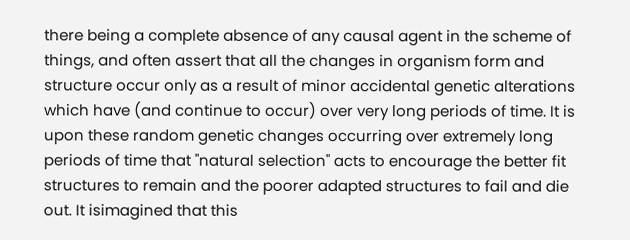there being a complete absence of any causal agent in the scheme of things, and often assert that all the changes in organism form and structure occur only as a result of minor accidental genetic alterations which have (and continue to occur) over very long periods of time. It is upon these random genetic changes occurring over extremely long periods of time that "natural selection" acts to encourage the better fit structures to remain and the poorer adapted structures to fail and die out. It isimagined that this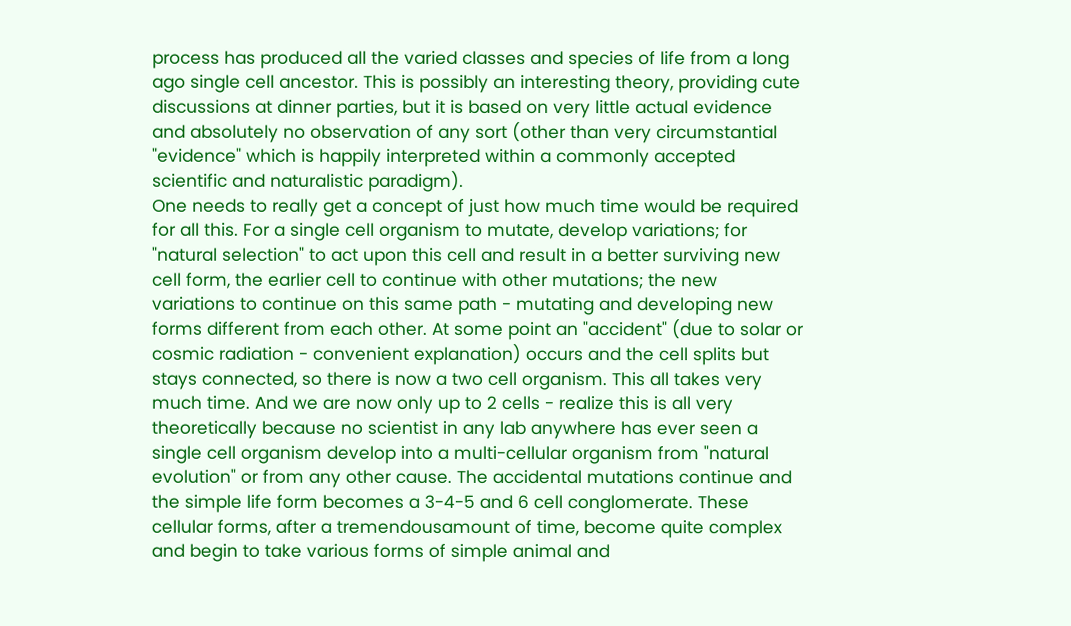process has produced all the varied classes and species of life from a long ago single cell ancestor. This is possibly an interesting theory, providing cute discussions at dinner parties, but it is based on very little actual evidence and absolutely no observation of any sort (other than very circumstantial "evidence" which is happily interpreted within a commonly accepted scientific and naturalistic paradigm).
One needs to really get a concept of just how much time would be required for all this. For a single cell organism to mutate, develop variations; for "natural selection" to act upon this cell and result in a better surviving new cell form, the earlier cell to continue with other mutations; the new variations to continue on this same path - mutating and developing new forms different from each other. At some point an "accident" (due to solar or cosmic radiation - convenient explanation) occurs and the cell splits but stays connected, so there is now a two cell organism. This all takes very much time. And we are now only up to 2 cells - realize this is all very theoretically because no scientist in any lab anywhere has ever seen a single cell organism develop into a multi-cellular organism from "natural evolution" or from any other cause. The accidental mutations continue and the simple life form becomes a 3-4-5 and 6 cell conglomerate. These cellular forms, after a tremendousamount of time, become quite complex and begin to take various forms of simple animal and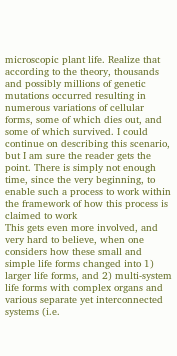microscopic plant life. Realize that according to the theory, thousands and possibly millions of genetic mutations occurred resulting in numerous variations of cellular forms, some of which dies out, and some of which survived. I could continue on describing this scenario, but I am sure the reader gets the point. There is simply not enough time, since the very beginning, to enable such a process to work within the framework of how this process is claimed to work
This gets even more involved, and very hard to believe, when one considers how these small and simple life forms changed into 1) larger life forms, and 2) multi-system life forms with complex organs and various separate yet interconnected systems (i.e.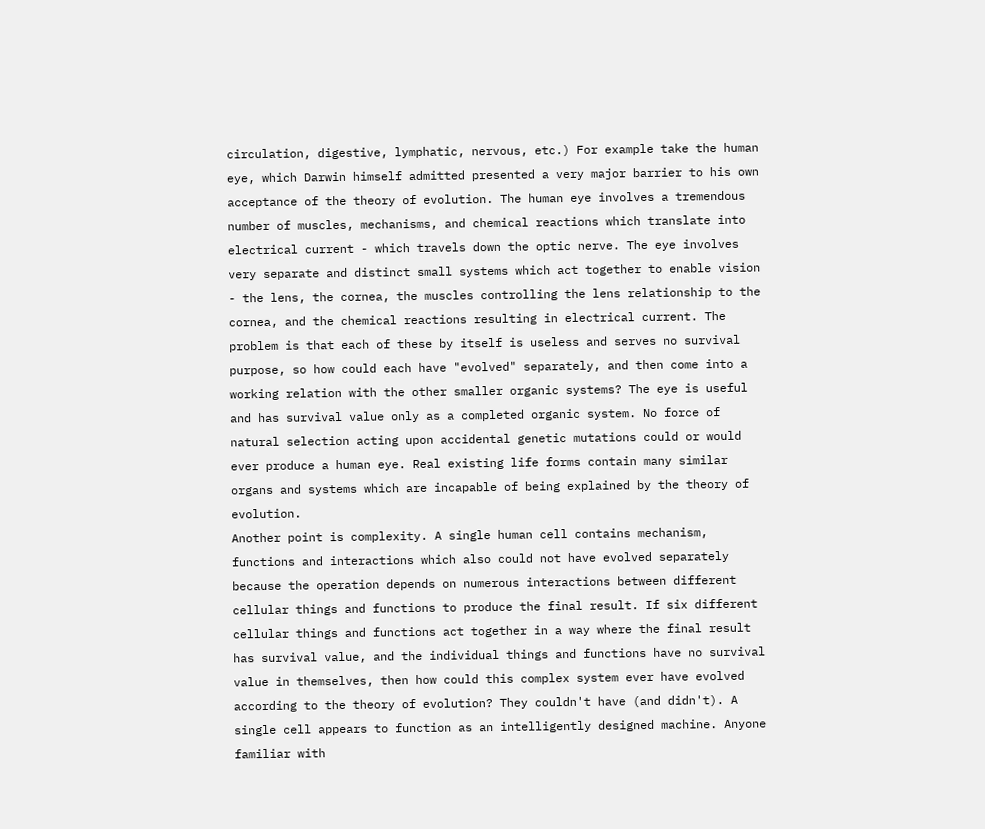circulation, digestive, lymphatic, nervous, etc.) For example take the human eye, which Darwin himself admitted presented a very major barrier to his own acceptance of the theory of evolution. The human eye involves a tremendous number of muscles, mechanisms, and chemical reactions which translate into electrical current - which travels down the optic nerve. The eye involves very separate and distinct small systems which act together to enable vision - the lens, the cornea, the muscles controlling the lens relationship to the cornea, and the chemical reactions resulting in electrical current. The problem is that each of these by itself is useless and serves no survival purpose, so how could each have "evolved" separately, and then come into a working relation with the other smaller organic systems? The eye is useful and has survival value only as a completed organic system. No force of natural selection acting upon accidental genetic mutations could or would ever produce a human eye. Real existing life forms contain many similar organs and systems which are incapable of being explained by the theory of evolution.
Another point is complexity. A single human cell contains mechanism, functions and interactions which also could not have evolved separately because the operation depends on numerous interactions between different cellular things and functions to produce the final result. If six different cellular things and functions act together in a way where the final result has survival value, and the individual things and functions have no survival value in themselves, then how could this complex system ever have evolved according to the theory of evolution? They couldn't have (and didn't). A single cell appears to function as an intelligently designed machine. Anyone familiar with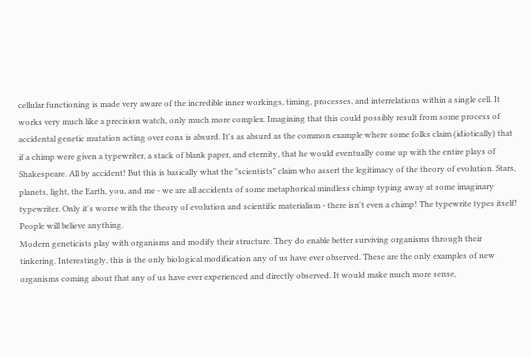cellular functioning is made very aware of the incredible inner workings, timing, processes, and interrelations within a single cell. It works very much like a precision watch, only much more complex. Imagining that this could possibly result from some process of accidental genetic mutation acting over eons is absurd. It's as absurd as the common example where some folks claim (idiotically) that if a chimp were given a typewriter, a stack of blank paper, and eternity, that he would eventually come up with the entire plays of Shakespeare. All by accident! But this is basically what the "scientists" claim who assert the legitimacy of the theory of evolution. Stars, planets, light, the Earth, you, and me - we are all accidents of some metaphorical mindless chimp typing away at some imaginary typewriter. Only it's worse with the theory of evolution and scientific materialism - there isn't even a chimp! The typewrite types itself! People will believe anything.
Modern geneticists play with organisms and modify their structure. They do enable better surviving organisms through their tinkering. Interestingly, this is the only biological modification any of us have ever observed. These are the only examples of new organisms coming about that any of us have ever experienced and directly observed. It would make much more sense,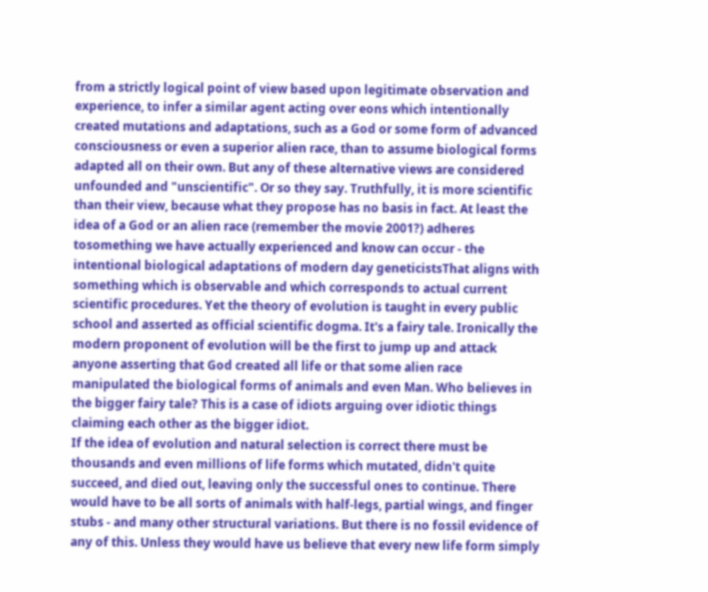from a strictly logical point of view based upon legitimate observation and experience, to infer a similar agent acting over eons which intentionally created mutations and adaptations, such as a God or some form of advanced consciousness or even a superior alien race, than to assume biological forms adapted all on their own. But any of these alternative views are considered unfounded and "unscientific". Or so they say. Truthfully, it is more scientific than their view, because what they propose has no basis in fact. At least the idea of a God or an alien race (remember the movie 2001?) adheres tosomething we have actually experienced and know can occur - the intentional biological adaptations of modern day geneticistsThat aligns with something which is observable and which corresponds to actual current scientific procedures. Yet the theory of evolution is taught in every public school and asserted as official scientific dogma. It's a fairy tale. Ironically the modern proponent of evolution will be the first to jump up and attack anyone asserting that God created all life or that some alien race manipulated the biological forms of animals and even Man. Who believes in the bigger fairy tale? This is a case of idiots arguing over idiotic things claiming each other as the bigger idiot.
If the idea of evolution and natural selection is correct there must be thousands and even millions of life forms which mutated, didn't quite succeed, and died out, leaving only the successful ones to continue. There would have to be all sorts of animals with half-legs, partial wings, and finger stubs - and many other structural variations. But there is no fossil evidence of any of this. Unless they would have us believe that every new life form simply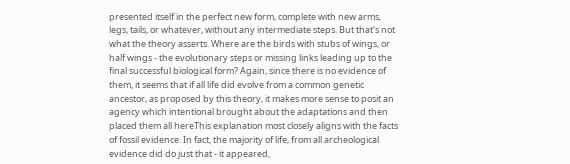presented itself in the perfect new form, complete with new arms, legs, tails, or whatever, without any intermediate steps. But that's not what the theory asserts. Where are the birds with stubs of wings, or half wings - the evolutionary steps or missing links leading up to the final successful biological form? Again, since there is no evidence of them, it seems that if all life did evolve from a common genetic ancestor, as proposed by this theory, it makes more sense to posit an agency which intentional brought about the adaptations and then placed them all hereThis explanation most closely aligns with the facts of fossil evidence. In fact, the majority of life, from all archeological evidence did do just that - it appeared,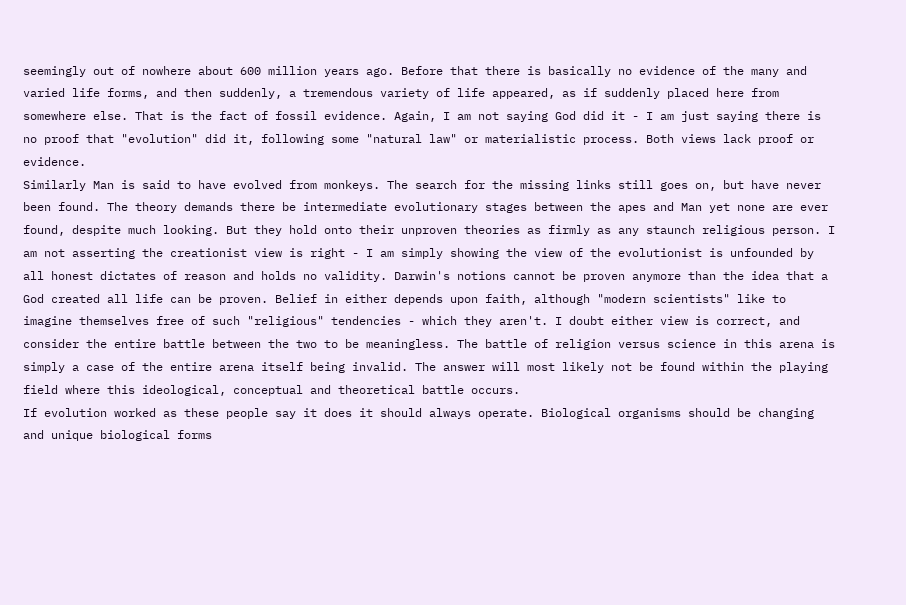seemingly out of nowhere about 600 million years ago. Before that there is basically no evidence of the many and varied life forms, and then suddenly, a tremendous variety of life appeared, as if suddenly placed here from somewhere else. That is the fact of fossil evidence. Again, I am not saying God did it - I am just saying there is no proof that "evolution" did it, following some "natural law" or materialistic process. Both views lack proof or evidence.
Similarly Man is said to have evolved from monkeys. The search for the missing links still goes on, but have never been found. The theory demands there be intermediate evolutionary stages between the apes and Man yet none are ever found, despite much looking. But they hold onto their unproven theories as firmly as any staunch religious person. I am not asserting the creationist view is right - I am simply showing the view of the evolutionist is unfounded by all honest dictates of reason and holds no validity. Darwin's notions cannot be proven anymore than the idea that a God created all life can be proven. Belief in either depends upon faith, although "modern scientists" like to imagine themselves free of such "religious" tendencies - which they aren't. I doubt either view is correct, and consider the entire battle between the two to be meaningless. The battle of religion versus science in this arena is simply a case of the entire arena itself being invalid. The answer will most likely not be found within the playing field where this ideological, conceptual and theoretical battle occurs.
If evolution worked as these people say it does it should always operate. Biological organisms should be changing and unique biological forms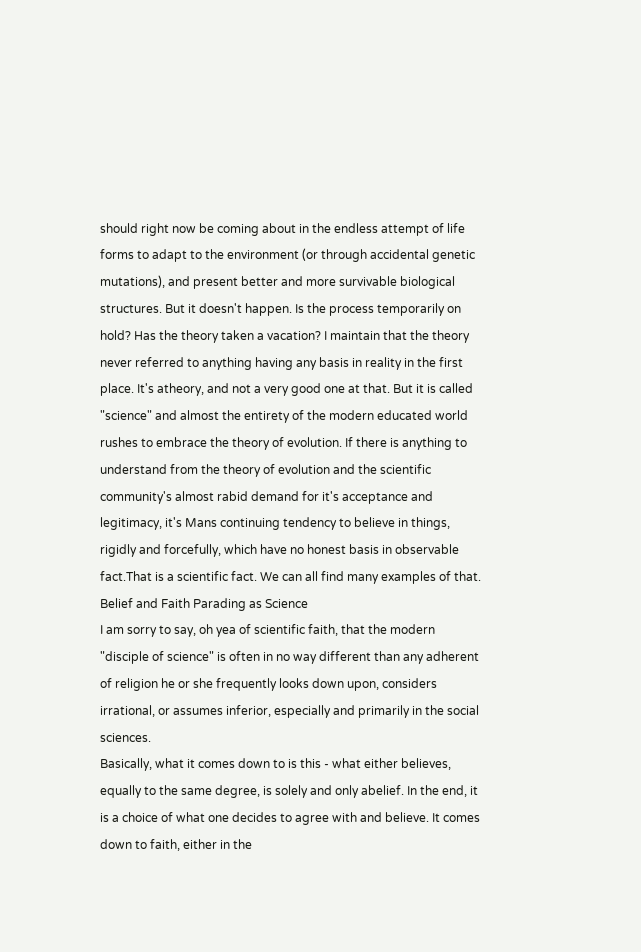should right now be coming about in the endless attempt of life forms to adapt to the environment (or through accidental genetic mutations), and present better and more survivable biological structures. But it doesn't happen. Is the process temporarily on hold? Has the theory taken a vacation? I maintain that the theory never referred to anything having any basis in reality in the first place. It's atheory, and not a very good one at that. But it is called "science" and almost the entirety of the modern educated world rushes to embrace the theory of evolution. If there is anything to understand from the theory of evolution and the scientific community's almost rabid demand for it's acceptance and legitimacy, it's Mans continuing tendency to believe in things, rigidly and forcefully, which have no honest basis in observable fact.That is a scientific fact. We can all find many examples of that.
Belief and Faith Parading as Science
I am sorry to say, oh yea of scientific faith, that the modern "disciple of science" is often in no way different than any adherent of religion he or she frequently looks down upon, considers irrational, or assumes inferior, especially and primarily in the social sciences.
Basically, what it comes down to is this - what either believes, equally to the same degree, is solely and only abelief. In the end, it is a choice of what one decides to agree with and believe. It comes down to faith, either in the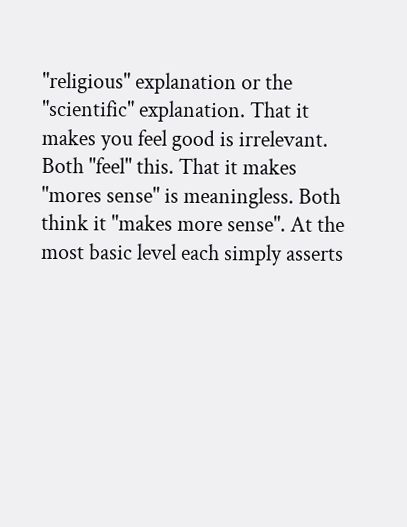"religious" explanation or the "scientific" explanation. That it makes you feel good is irrelevant. Both "feel" this. That it makes "mores sense" is meaningless. Both think it "makes more sense". At the most basic level each simply asserts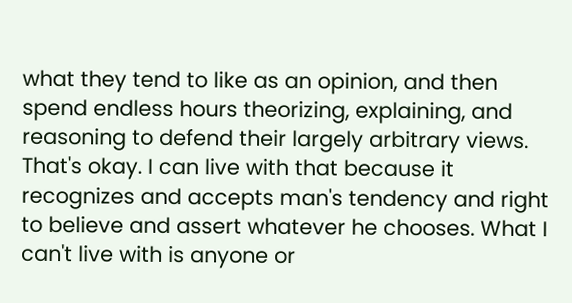what they tend to like as an opinion, and then spend endless hours theorizing, explaining, and reasoning to defend their largely arbitrary views. That's okay. I can live with that because it recognizes and accepts man's tendency and right to believe and assert whatever he chooses. What I can't live with is anyone or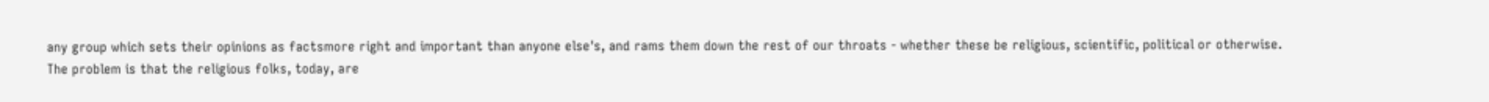any group which sets their opinions as factsmore right and important than anyone else's, and rams them down the rest of our throats - whether these be religious, scientific, political or otherwise.
The problem is that the religious folks, today, are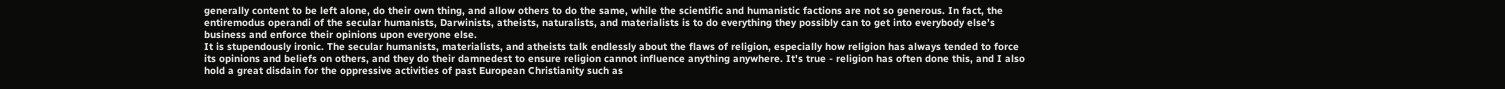generally content to be left alone, do their own thing, and allow others to do the same, while the scientific and humanistic factions are not so generous. In fact, the entiremodus operandi of the secular humanists, Darwinists, atheists, naturalists, and materialists is to do everything they possibly can to get into everybody else’s business and enforce their opinions upon everyone else.
It is stupendously ironic. The secular humanists, materialists, and atheists talk endlessly about the flaws of religion, especially how religion has always tended to force its opinions and beliefs on others, and they do their damnedest to ensure religion cannot influence anything anywhere. It's true - religion has often done this, and I also hold a great disdain for the oppressive activities of past European Christianity such as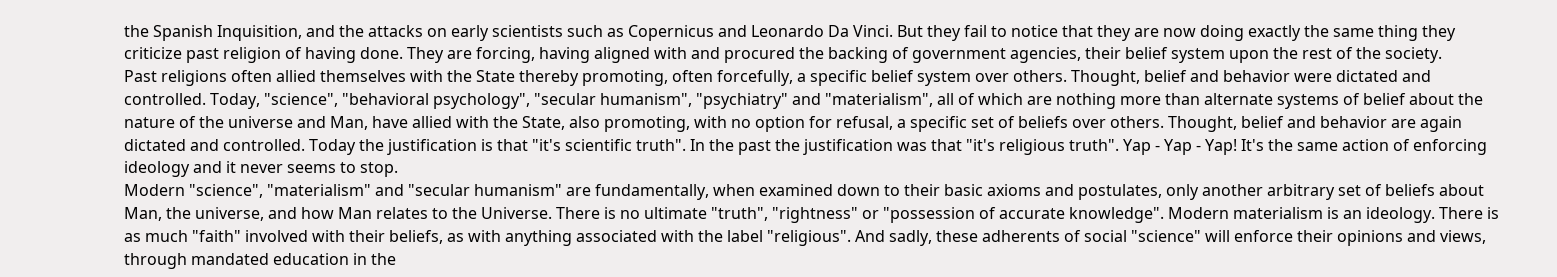the Spanish Inquisition, and the attacks on early scientists such as Copernicus and Leonardo Da Vinci. But they fail to notice that they are now doing exactly the same thing they criticize past religion of having done. They are forcing, having aligned with and procured the backing of government agencies, their belief system upon the rest of the society.
Past religions often allied themselves with the State thereby promoting, often forcefully, a specific belief system over others. Thought, belief and behavior were dictated and controlled. Today, "science", "behavioral psychology", "secular humanism", "psychiatry" and "materialism", all of which are nothing more than alternate systems of belief about the nature of the universe and Man, have allied with the State, also promoting, with no option for refusal, a specific set of beliefs over others. Thought, belief and behavior are again dictated and controlled. Today the justification is that "it's scientific truth". In the past the justification was that "it's religious truth". Yap - Yap - Yap! It's the same action of enforcing ideology and it never seems to stop.
Modern "science", "materialism" and "secular humanism" are fundamentally, when examined down to their basic axioms and postulates, only another arbitrary set of beliefs about Man, the universe, and how Man relates to the Universe. There is no ultimate "truth", "rightness" or "possession of accurate knowledge". Modern materialism is an ideology. There is as much "faith" involved with their beliefs, as with anything associated with the label "religious". And sadly, these adherents of social "science" will enforce their opinions and views, through mandated education in the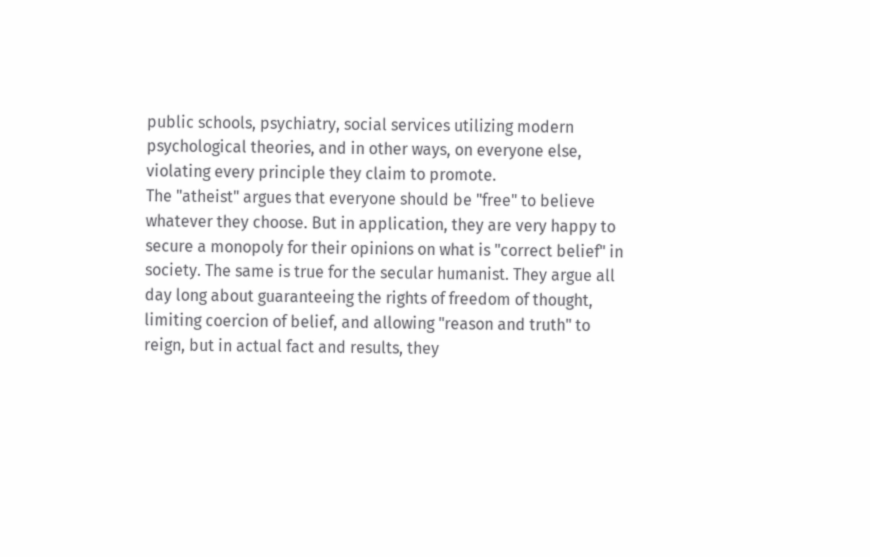public schools, psychiatry, social services utilizing modern psychological theories, and in other ways, on everyone else, violating every principle they claim to promote.
The "atheist" argues that everyone should be "free" to believe whatever they choose. But in application, they are very happy to secure a monopoly for their opinions on what is "correct belief" in society. The same is true for the secular humanist. They argue all day long about guaranteeing the rights of freedom of thought, limiting coercion of belief, and allowing "reason and truth" to reign, but in actual fact and results, they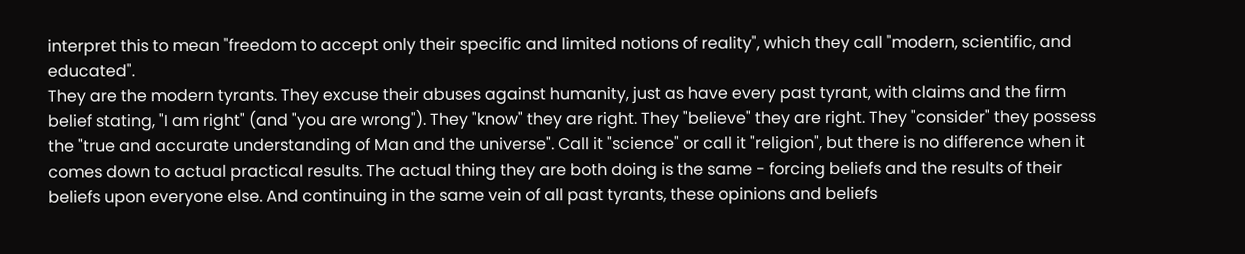interpret this to mean "freedom to accept only their specific and limited notions of reality", which they call "modern, scientific, and educated".
They are the modern tyrants. They excuse their abuses against humanity, just as have every past tyrant, with claims and the firm belief stating, "I am right" (and "you are wrong"). They "know" they are right. They "believe" they are right. They "consider" they possess the "true and accurate understanding of Man and the universe". Call it "science" or call it "religion", but there is no difference when it comes down to actual practical results. The actual thing they are both doing is the same - forcing beliefs and the results of their beliefs upon everyone else. And continuing in the same vein of all past tyrants, these opinions and beliefs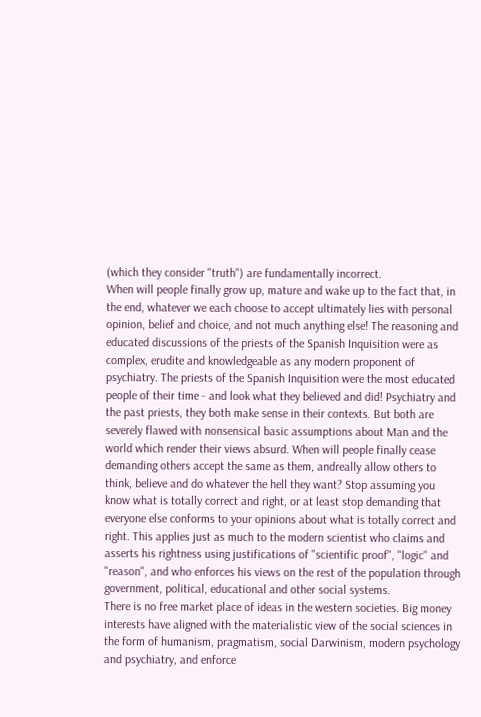(which they consider "truth") are fundamentally incorrect.
When will people finally grow up, mature and wake up to the fact that, in the end, whatever we each choose to accept ultimately lies with personal opinion, belief and choice, and not much anything else! The reasoning and educated discussions of the priests of the Spanish Inquisition were as complex, erudite and knowledgeable as any modern proponent of psychiatry. The priests of the Spanish Inquisition were the most educated people of their time - and look what they believed and did! Psychiatry and the past priests, they both make sense in their contexts. But both are severely flawed with nonsensical basic assumptions about Man and the world which render their views absurd. When will people finally cease demanding others accept the same as them, andreally allow others to think, believe and do whatever the hell they want? Stop assuming you know what is totally correct and right, or at least stop demanding that everyone else conforms to your opinions about what is totally correct and right. This applies just as much to the modern scientist who claims and asserts his rightness using justifications of "scientific proof", "logic" and "reason", and who enforces his views on the rest of the population through government, political, educational and other social systems.
There is no free market place of ideas in the western societies. Big money interests have aligned with the materialistic view of the social sciences in the form of humanism, pragmatism, social Darwinism, modern psychology and psychiatry, and enforce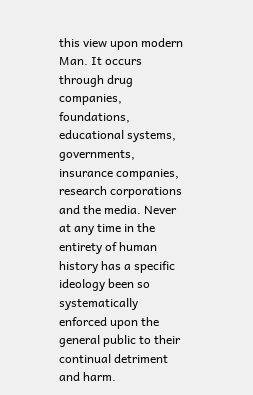this view upon modern Man. It occurs through drug companies, foundations, educational systems, governments, insurance companies, research corporations and the media. Never at any time in the entirety of human history has a specific ideology been so systematically enforced upon the general public to their continual detriment and harm.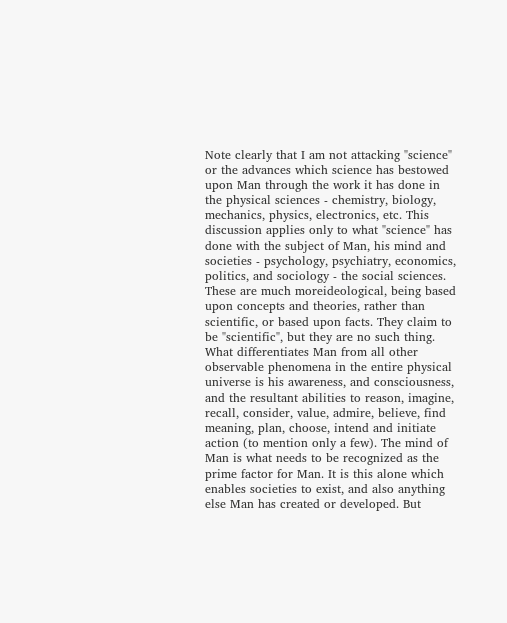Note clearly that I am not attacking "science" or the advances which science has bestowed upon Man through the work it has done in the physical sciences - chemistry, biology, mechanics, physics, electronics, etc. This discussion applies only to what "science" has done with the subject of Man, his mind and societies - psychology, psychiatry, economics, politics, and sociology - the social sciences. These are much moreideological, being based upon concepts and theories, rather than scientific, or based upon facts. They claim to be "scientific", but they are no such thing.
What differentiates Man from all other observable phenomena in the entire physical universe is his awareness, and consciousness, and the resultant abilities to reason, imagine, recall, consider, value, admire, believe, find meaning, plan, choose, intend and initiate action (to mention only a few). The mind of Man is what needs to be recognized as the prime factor for Man. It is this alone which enables societies to exist, and also anything else Man has created or developed. But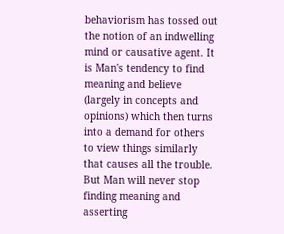behaviorism has tossed out the notion of an indwelling mind or causative agent. It is Man's tendency to find meaning and believe (largely in concepts and opinions) which then turns into a demand for others to view things similarly that causes all the trouble. But Man will never stop finding meaning and asserting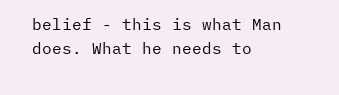belief - this is what Man does. What he needs to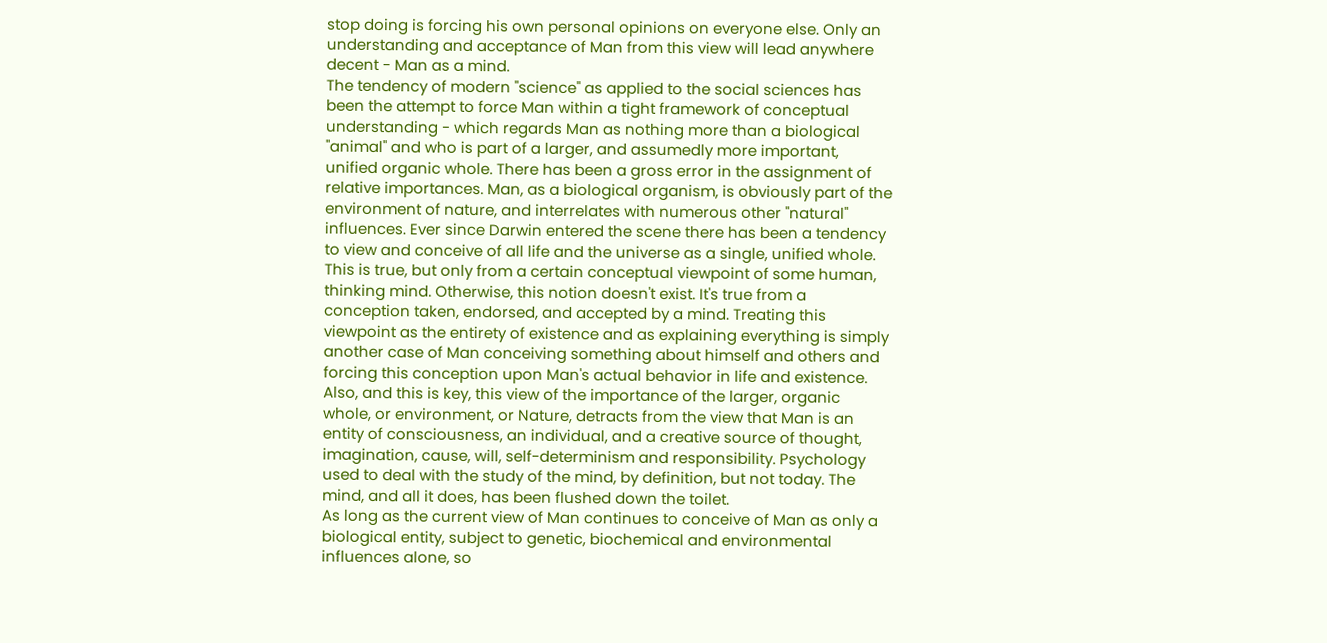stop doing is forcing his own personal opinions on everyone else. Only an understanding and acceptance of Man from this view will lead anywhere decent - Man as a mind.
The tendency of modern "science" as applied to the social sciences has been the attempt to force Man within a tight framework of conceptual understanding - which regards Man as nothing more than a biological "animal" and who is part of a larger, and assumedly more important, unified organic whole. There has been a gross error in the assignment of relative importances. Man, as a biological organism, is obviously part of the environment of nature, and interrelates with numerous other "natural" influences. Ever since Darwin entered the scene there has been a tendency to view and conceive of all life and the universe as a single, unified whole. This is true, but only from a certain conceptual viewpoint of some human, thinking mind. Otherwise, this notion doesn't exist. It's true from a conception taken, endorsed, and accepted by a mind. Treating this viewpoint as the entirety of existence and as explaining everything is simply another case of Man conceiving something about himself and others and forcing this conception upon Man's actual behavior in life and existence. Also, and this is key, this view of the importance of the larger, organic whole, or environment, or Nature, detracts from the view that Man is an entity of consciousness, an individual, and a creative source of thought, imagination, cause, will, self-determinism and responsibility. Psychology used to deal with the study of the mind, by definition, but not today. The mind, and all it does, has been flushed down the toilet.
As long as the current view of Man continues to conceive of Man as only a biological entity, subject to genetic, biochemical and environmental influences alone, so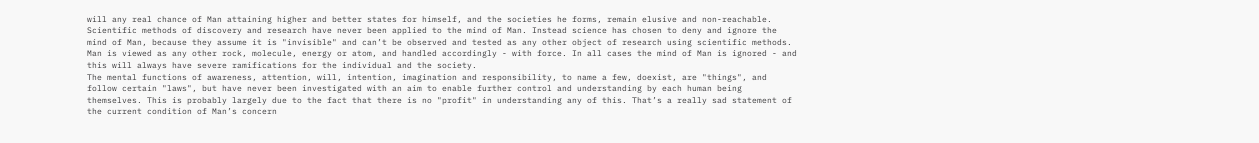will any real chance of Man attaining higher and better states for himself, and the societies he forms, remain elusive and non-reachable.
Scientific methods of discovery and research have never been applied to the mind of Man. Instead science has chosen to deny and ignore the mind of Man, because they assume it is "invisible" and can’t be observed and tested as any other object of research using scientific methods. Man is viewed as any other rock, molecule, energy or atom, and handled accordingly - with force. In all cases the mind of Man is ignored - and this will always have severe ramifications for the individual and the society.
The mental functions of awareness, attention, will, intention, imagination and responsibility, to name a few, doexist, are "things", and follow certain "laws", but have never been investigated with an aim to enable further control and understanding by each human being themselves. This is probably largely due to the fact that there is no "profit" in understanding any of this. That’s a really sad statement of the current condition of Man’s concern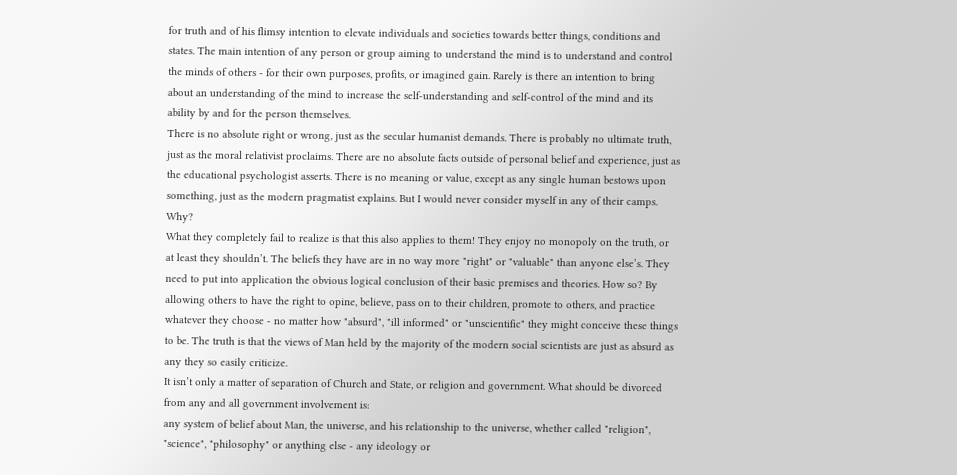for truth and of his flimsy intention to elevate individuals and societies towards better things, conditions and states. The main intention of any person or group aiming to understand the mind is to understand and control the minds of others - for their own purposes, profits, or imagined gain. Rarely is there an intention to bring about an understanding of the mind to increase the self-understanding and self-control of the mind and its ability by and for the person themselves.
There is no absolute right or wrong, just as the secular humanist demands. There is probably no ultimate truth, just as the moral relativist proclaims. There are no absolute facts outside of personal belief and experience, just as the educational psychologist asserts. There is no meaning or value, except as any single human bestows upon something, just as the modern pragmatist explains. But I would never consider myself in any of their camps. Why?
What they completely fail to realize is that this also applies to them! They enjoy no monopoly on the truth, or at least they shouldn’t. The beliefs they have are in no way more "right" or "valuable" than anyone else’s. They need to put into application the obvious logical conclusion of their basic premises and theories. How so? By allowing others to have the right to opine, believe, pass on to their children, promote to others, and practice whatever they choose - no matter how "absurd", "ill informed" or "unscientific" they might conceive these things to be. The truth is that the views of Man held by the majority of the modern social scientists are just as absurd as any they so easily criticize.
It isn’t only a matter of separation of Church and State, or religion and government. What should be divorced from any and all government involvement is:
any system of belief about Man, the universe, and his relationship to the universe, whether called "religion", "science", "philosophy" or anything else - any ideology or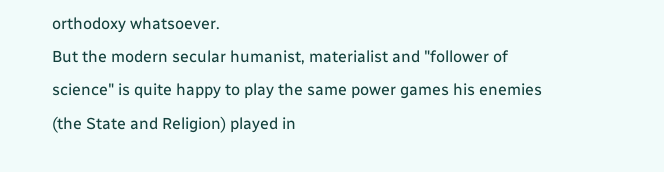orthodoxy whatsoever.
But the modern secular humanist, materialist and "follower of science" is quite happy to play the same power games his enemies (the State and Religion) played in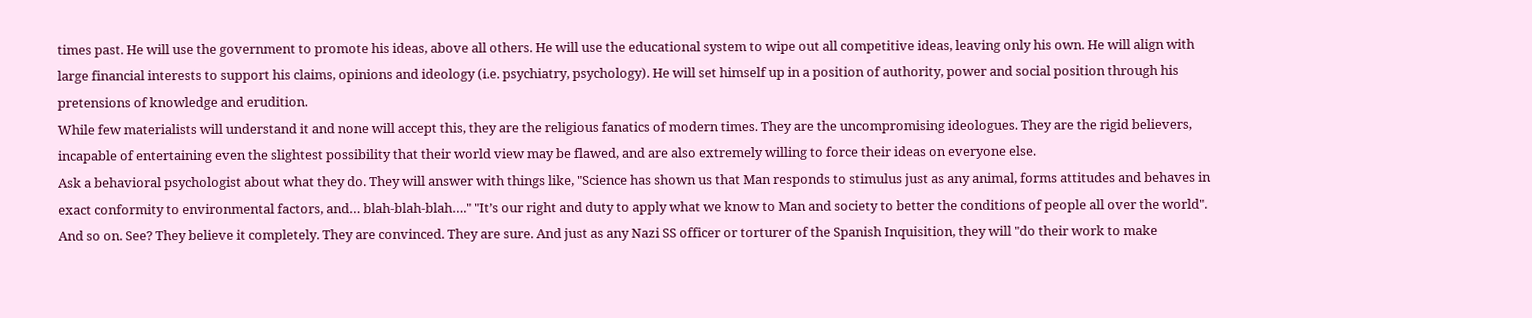times past. He will use the government to promote his ideas, above all others. He will use the educational system to wipe out all competitive ideas, leaving only his own. He will align with large financial interests to support his claims, opinions and ideology (i.e. psychiatry, psychology). He will set himself up in a position of authority, power and social position through his pretensions of knowledge and erudition.
While few materialists will understand it and none will accept this, they are the religious fanatics of modern times. They are the uncompromising ideologues. They are the rigid believers, incapable of entertaining even the slightest possibility that their world view may be flawed, and are also extremely willing to force their ideas on everyone else.
Ask a behavioral psychologist about what they do. They will answer with things like, "Science has shown us that Man responds to stimulus just as any animal, forms attitudes and behaves in exact conformity to environmental factors, and… blah-blah-blah…." "It’s our right and duty to apply what we know to Man and society to better the conditions of people all over the world". And so on. See? They believe it completely. They are convinced. They are sure. And just as any Nazi SS officer or torturer of the Spanish Inquisition, they will "do their work to make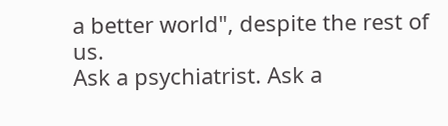a better world", despite the rest of us.
Ask a psychiatrist. Ask a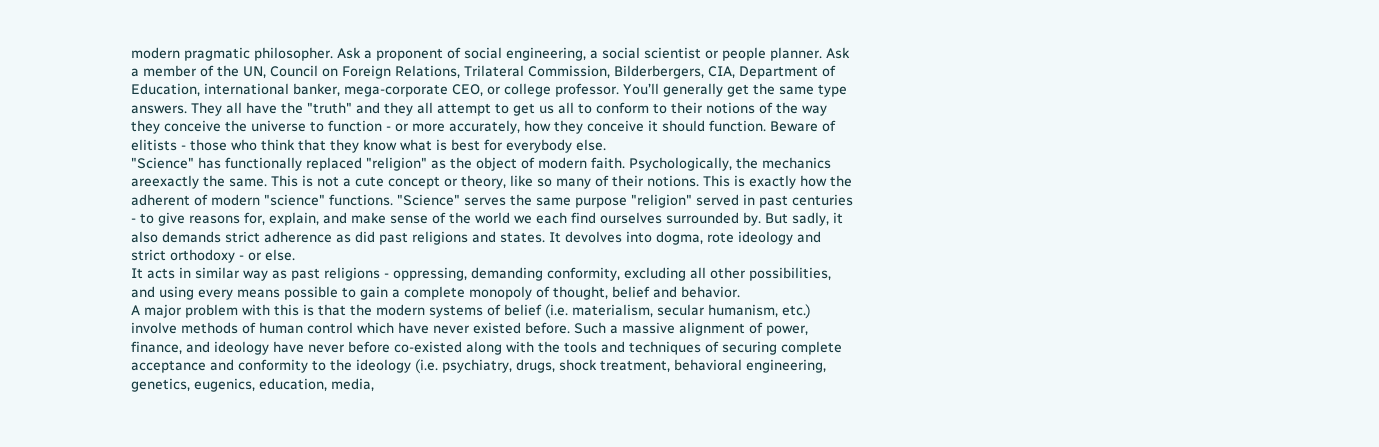modern pragmatic philosopher. Ask a proponent of social engineering, a social scientist or people planner. Ask a member of the UN, Council on Foreign Relations, Trilateral Commission, Bilderbergers, CIA, Department of Education, international banker, mega-corporate CEO, or college professor. You’ll generally get the same type answers. They all have the "truth" and they all attempt to get us all to conform to their notions of the way they conceive the universe to function - or more accurately, how they conceive it should function. Beware of elitists - those who think that they know what is best for everybody else.
"Science" has functionally replaced "religion" as the object of modern faith. Psychologically, the mechanics areexactly the same. This is not a cute concept or theory, like so many of their notions. This is exactly how the adherent of modern "science" functions. "Science" serves the same purpose "religion" served in past centuries - to give reasons for, explain, and make sense of the world we each find ourselves surrounded by. But sadly, it also demands strict adherence as did past religions and states. It devolves into dogma, rote ideology and strict orthodoxy - or else.
It acts in similar way as past religions - oppressing, demanding conformity, excluding all other possibilities, and using every means possible to gain a complete monopoly of thought, belief and behavior.
A major problem with this is that the modern systems of belief (i.e. materialism, secular humanism, etc.) involve methods of human control which have never existed before. Such a massive alignment of power, finance, and ideology have never before co-existed along with the tools and techniques of securing complete acceptance and conformity to the ideology (i.e. psychiatry, drugs, shock treatment, behavioral engineering, genetics, eugenics, education, media,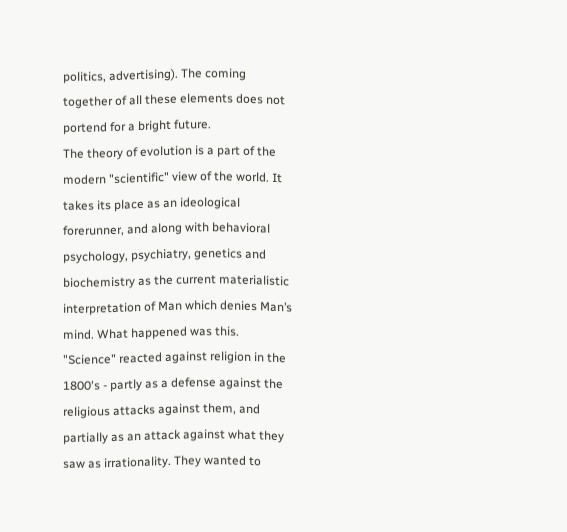politics, advertising). The coming together of all these elements does not portend for a bright future.
The theory of evolution is a part of the modern "scientific" view of the world. It takes its place as an ideological forerunner, and along with behavioral psychology, psychiatry, genetics and biochemistry as the current materialistic interpretation of Man which denies Man’s mind. What happened was this. "Science" reacted against religion in the 1800's - partly as a defense against the religious attacks against them, and partially as an attack against what they saw as irrationality. They wanted to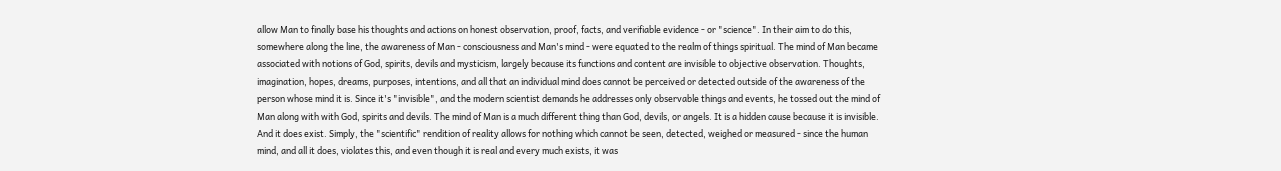allow Man to finally base his thoughts and actions on honest observation, proof, facts, and verifiable evidence - or "science". In their aim to do this, somewhere along the line, the awareness of Man - consciousness and Man's mind - were equated to the realm of things spiritual. The mind of Man became associated with notions of God, spirits, devils and mysticism, largely because its functions and content are invisible to objective observation. Thoughts, imagination, hopes, dreams, purposes, intentions, and all that an individual mind does cannot be perceived or detected outside of the awareness of the person whose mind it is. Since it's "invisible", and the modern scientist demands he addresses only observable things and events, he tossed out the mind of Man along with with God, spirits and devils. The mind of Man is a much different thing than God, devils, or angels. It is a hidden cause because it is invisible. And it does exist. Simply, the "scientific" rendition of reality allows for nothing which cannot be seen, detected, weighed or measured - since the human mind, and all it does, violates this, and even though it is real and every much exists, it was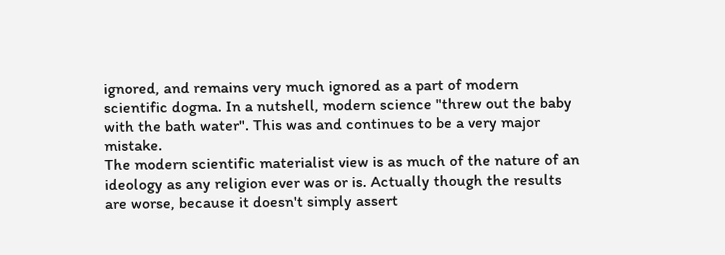ignored, and remains very much ignored as a part of modern scientific dogma. In a nutshell, modern science "threw out the baby with the bath water". This was and continues to be a very major mistake.
The modern scientific materialist view is as much of the nature of an ideology as any religion ever was or is. Actually though the results are worse, because it doesn't simply assert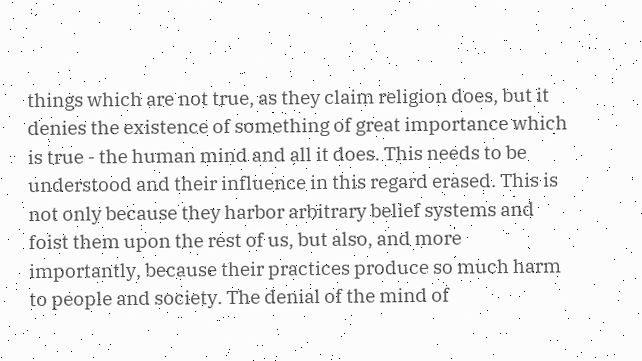things which are not true, as they claim religion does, but it denies the existence of something of great importance which is true - the human mind and all it does. This needs to be understood and their influence in this regard erased. This is not only because they harbor arbitrary belief systems and foist them upon the rest of us, but also, and more importantly, because their practices produce so much harm to people and society. The denial of the mind of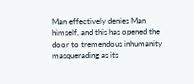Man effectively denies Man himself, and this has opened the door to tremendous inhumanity masquerading as its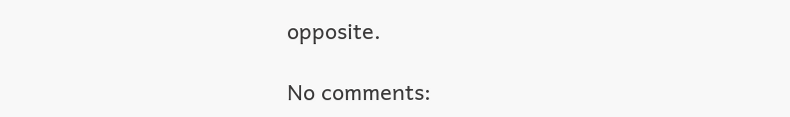opposite.

No comments: